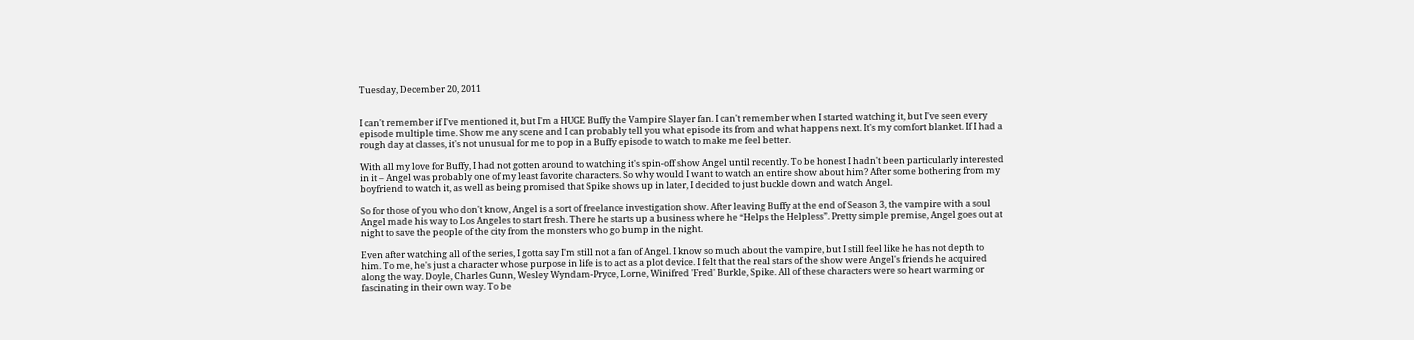Tuesday, December 20, 2011


I can't remember if I've mentioned it, but I'm a HUGE Buffy the Vampire Slayer fan. I can't remember when I started watching it, but I've seen every episode multiple time. Show me any scene and I can probably tell you what episode its from and what happens next. It's my comfort blanket. If I had a rough day at classes, it's not unusual for me to pop in a Buffy episode to watch to make me feel better.

With all my love for Buffy, I had not gotten around to watching it's spin-off show Angel until recently. To be honest I hadn't been particularly interested in it – Angel was probably one of my least favorite characters. So why would I want to watch an entire show about him? After some bothering from my boyfriend to watch it, as well as being promised that Spike shows up in later, I decided to just buckle down and watch Angel.

So for those of you who don't know, Angel is a sort of freelance investigation show. After leaving Buffy at the end of Season 3, the vampire with a soul Angel made his way to Los Angeles to start fresh. There he starts up a business where he “Helps the Helpless”. Pretty simple premise, Angel goes out at night to save the people of the city from the monsters who go bump in the night.

Even after watching all of the series, I gotta say I'm still not a fan of Angel. I know so much about the vampire, but I still feel like he has not depth to him. To me, he's just a character whose purpose in life is to act as a plot device. I felt that the real stars of the show were Angel's friends he acquired along the way. Doyle, Charles Gunn, Wesley Wyndam-Pryce, Lorne, Winifred 'Fred' Burkle, Spike. All of these characters were so heart warming or fascinating in their own way. To be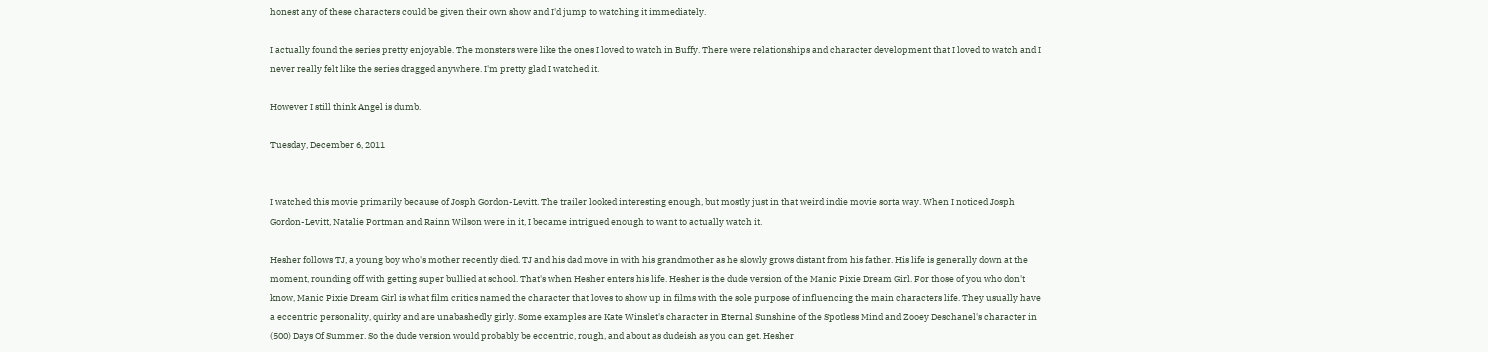honest any of these characters could be given their own show and I'd jump to watching it immediately.

I actually found the series pretty enjoyable. The monsters were like the ones I loved to watch in Buffy. There were relationships and character development that I loved to watch and I never really felt like the series dragged anywhere. I'm pretty glad I watched it.

However I still think Angel is dumb.

Tuesday, December 6, 2011


I watched this movie primarily because of Josph Gordon-Levitt. The trailer looked interesting enough, but mostly just in that weird indie movie sorta way. When I noticed Josph Gordon-Levitt, Natalie Portman and Rainn Wilson were in it, I became intrigued enough to want to actually watch it.

Hesher follows TJ, a young boy who's mother recently died. TJ and his dad move in with his grandmother as he slowly grows distant from his father. His life is generally down at the moment, rounding off with getting super bullied at school. That's when Hesher enters his life. Hesher is the dude version of the Manic Pixie Dream Girl. For those of you who don't know, Manic Pixie Dream Girl is what film critics named the character that loves to show up in films with the sole purpose of influencing the main characters life. They usually have a eccentric personality, quirky and are unabashedly girly. Some examples are Kate Winslet's character in Eternal Sunshine of the Spotless Mind and Zooey Deschanel's character in (500) Days Of Summer. So the dude version would probably be eccentric, rough, and about as dudeish as you can get. Hesher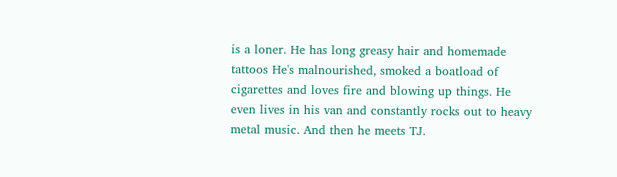is a loner. He has long greasy hair and homemade tattoos He's malnourished, smoked a boatload of cigarettes and loves fire and blowing up things. He even lives in his van and constantly rocks out to heavy metal music. And then he meets TJ.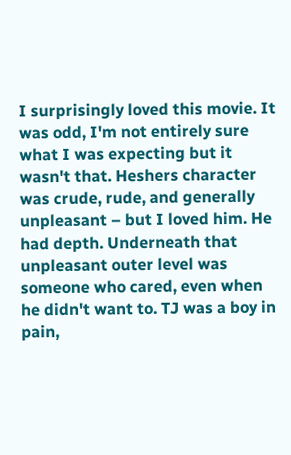I surprisingly loved this movie. It was odd, I'm not entirely sure what I was expecting but it wasn't that. Heshers character was crude, rude, and generally unpleasant – but I loved him. He had depth. Underneath that unpleasant outer level was someone who cared, even when he didn't want to. TJ was a boy in pain,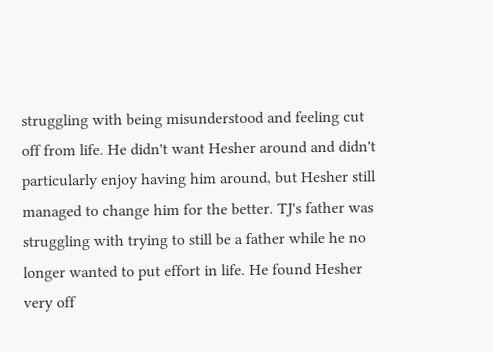struggling with being misunderstood and feeling cut off from life. He didn't want Hesher around and didn't particularly enjoy having him around, but Hesher still managed to change him for the better. TJ's father was struggling with trying to still be a father while he no longer wanted to put effort in life. He found Hesher very off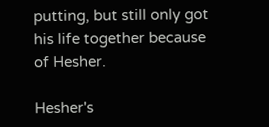putting, but still only got his life together because of Hesher.

Hesher's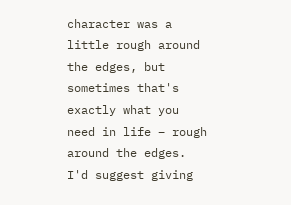character was a little rough around the edges, but sometimes that's exactly what you need in life – rough around the edges. I'd suggest giving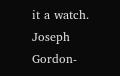it a watch. Joseph Gordon-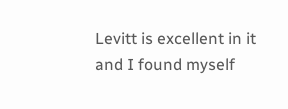Levitt is excellent in it and I found myself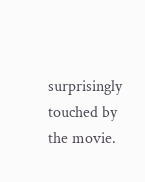surprisingly touched by the movie.